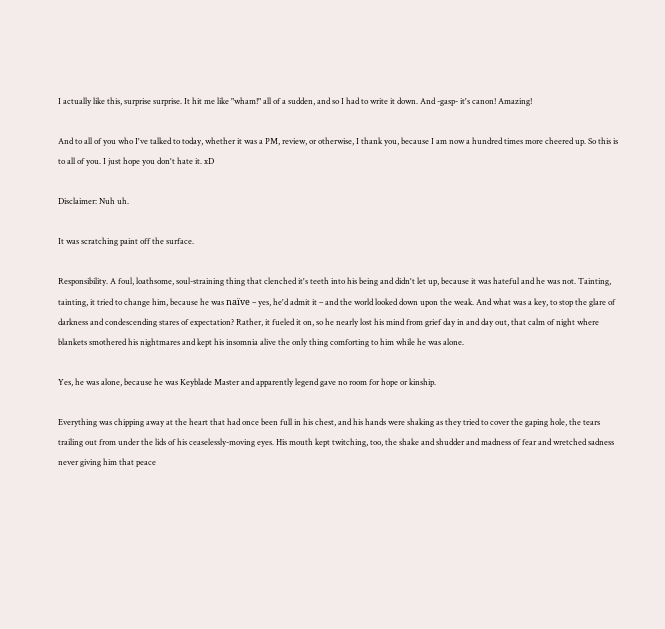I actually like this, surprise surprise. It hit me like "wham!" all of a sudden, and so I had to write it down. And -gasp- it's canon! Amazing!

And to all of you who I've talked to today, whether it was a PM, review, or otherwise, I thank you, because I am now a hundred times more cheered up. So this is to all of you. I just hope you don't hate it. xD

Disclaimer: Nuh uh.

It was scratching paint off the surface.

Responsibility. A foul, loathsome, soul-straining thing that clenched it's teeth into his being and didn't let up, because it was hateful and he was not. Tainting, tainting, it tried to change him, because he was naïve – yes, he'd admit it – and the world looked down upon the weak. And what was a key, to stop the glare of darkness and condescending stares of expectation? Rather, it fueled it on, so he nearly lost his mind from grief day in and day out, that calm of night where blankets smothered his nightmares and kept his insomnia alive the only thing comforting to him while he was alone.

Yes, he was alone, because he was Keyblade Master and apparently legend gave no room for hope or kinship.

Everything was chipping away at the heart that had once been full in his chest, and his hands were shaking as they tried to cover the gaping hole, the tears trailing out from under the lids of his ceaselessly-moving eyes. His mouth kept twitching, too, the shake and shudder and madness of fear and wretched sadness never giving him that peace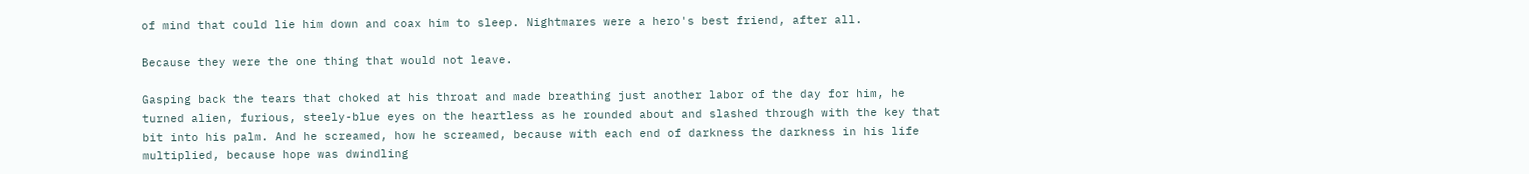of mind that could lie him down and coax him to sleep. Nightmares were a hero's best friend, after all.

Because they were the one thing that would not leave.

Gasping back the tears that choked at his throat and made breathing just another labor of the day for him, he turned alien, furious, steely-blue eyes on the heartless as he rounded about and slashed through with the key that bit into his palm. And he screamed, how he screamed, because with each end of darkness the darkness in his life multiplied, because hope was dwindling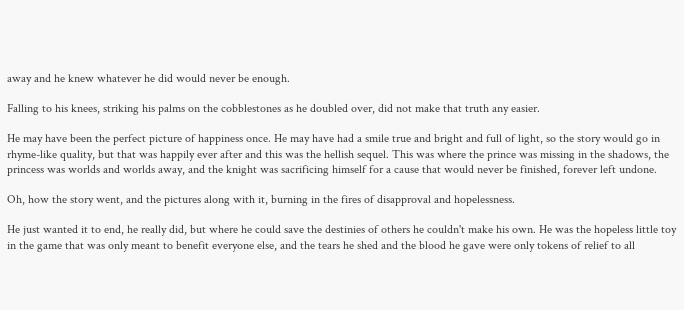away and he knew whatever he did would never be enough.

Falling to his knees, striking his palms on the cobblestones as he doubled over, did not make that truth any easier.

He may have been the perfect picture of happiness once. He may have had a smile true and bright and full of light, so the story would go in rhyme-like quality, but that was happily ever after and this was the hellish sequel. This was where the prince was missing in the shadows, the princess was worlds and worlds away, and the knight was sacrificing himself for a cause that would never be finished, forever left undone.

Oh, how the story went, and the pictures along with it, burning in the fires of disapproval and hopelessness.

He just wanted it to end, he really did, but where he could save the destinies of others he couldn't make his own. He was the hopeless little toy in the game that was only meant to benefit everyone else, and the tears he shed and the blood he gave were only tokens of relief to all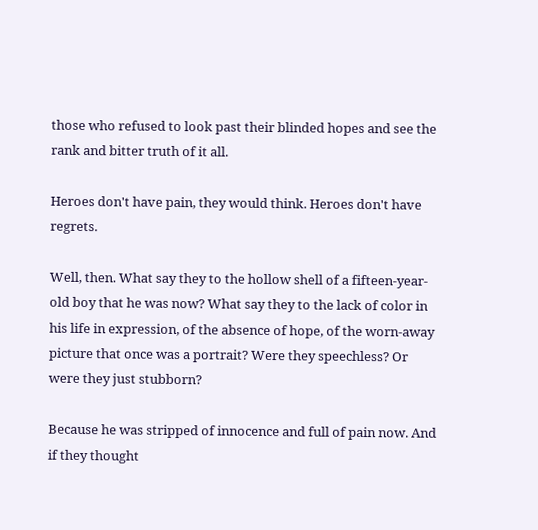those who refused to look past their blinded hopes and see the rank and bitter truth of it all.

Heroes don't have pain, they would think. Heroes don't have regrets.

Well, then. What say they to the hollow shell of a fifteen-year-old boy that he was now? What say they to the lack of color in his life in expression, of the absence of hope, of the worn-away picture that once was a portrait? Were they speechless? Or were they just stubborn?

Because he was stripped of innocence and full of pain now. And if they thought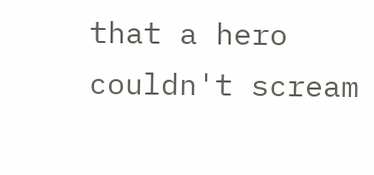that a hero couldn't scream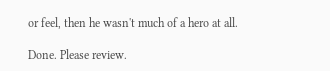or feel, then he wasn't much of a hero at all.

Done. Please review.